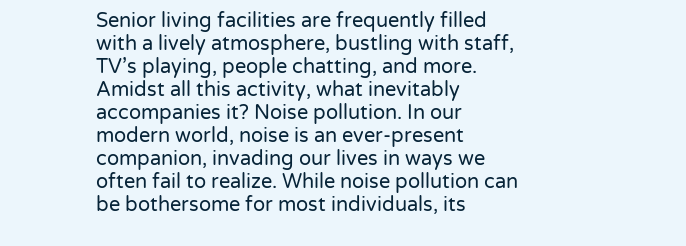Senior living facilities are frequently filled with a lively atmosphere, bustling with staff, TV’s playing, people chatting, and more. Amidst all this activity, what inevitably accompanies it? Noise pollution. In our modern world, noise is an ever-present companion, invading our lives in ways we often fail to realize. While noise pollution can be bothersome for most individuals, its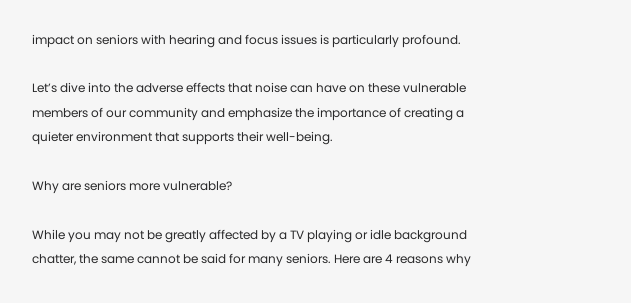impact on seniors with hearing and focus issues is particularly profound.

Let’s dive into the adverse effects that noise can have on these vulnerable members of our community and emphasize the importance of creating a quieter environment that supports their well-being.

Why are seniors more vulnerable?

While you may not be greatly affected by a TV playing or idle background chatter, the same cannot be said for many seniors. Here are 4 reasons why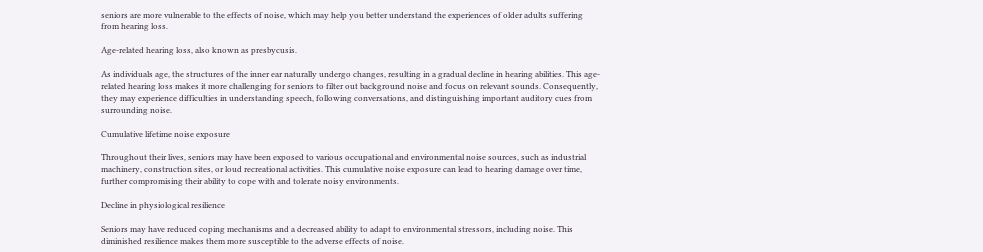seniors are more vulnerable to the effects of noise, which may help you better understand the experiences of older adults suffering from hearing loss.

Age-related hearing loss, also known as presbycusis.

As individuals age, the structures of the inner ear naturally undergo changes, resulting in a gradual decline in hearing abilities. This age-related hearing loss makes it more challenging for seniors to filter out background noise and focus on relevant sounds. Consequently, they may experience difficulties in understanding speech, following conversations, and distinguishing important auditory cues from surrounding noise.

Cumulative lifetime noise exposure

Throughout their lives, seniors may have been exposed to various occupational and environmental noise sources, such as industrial machinery, construction sites, or loud recreational activities. This cumulative noise exposure can lead to hearing damage over time, further compromising their ability to cope with and tolerate noisy environments.

Decline in physiological resilience

Seniors may have reduced coping mechanisms and a decreased ability to adapt to environmental stressors, including noise. This diminished resilience makes them more susceptible to the adverse effects of noise.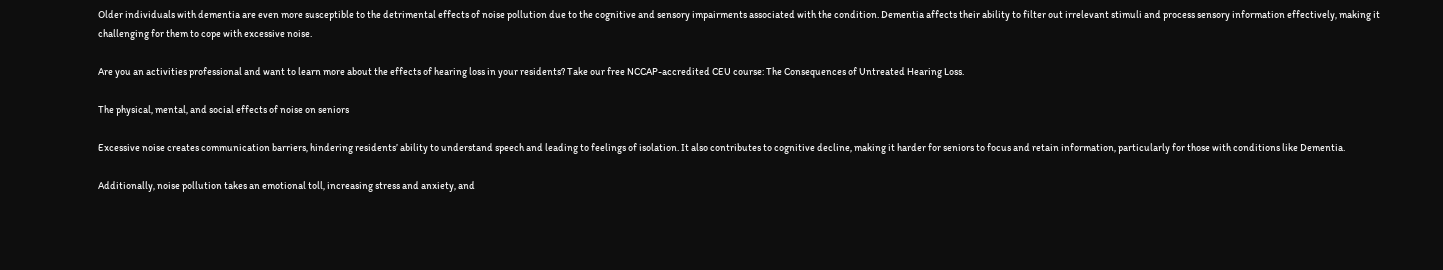Older individuals with dementia are even more susceptible to the detrimental effects of noise pollution due to the cognitive and sensory impairments associated with the condition. Dementia affects their ability to filter out irrelevant stimuli and process sensory information effectively, making it challenging for them to cope with excessive noise.

Are you an activities professional and want to learn more about the effects of hearing loss in your residents? Take our free NCCAP-accredited CEU course: The Consequences of Untreated Hearing Loss.

The physical, mental, and social effects of noise on seniors

Excessive noise creates communication barriers, hindering residents’ ability to understand speech and leading to feelings of isolation. It also contributes to cognitive decline, making it harder for seniors to focus and retain information, particularly for those with conditions like Dementia.

Additionally, noise pollution takes an emotional toll, increasing stress and anxiety, and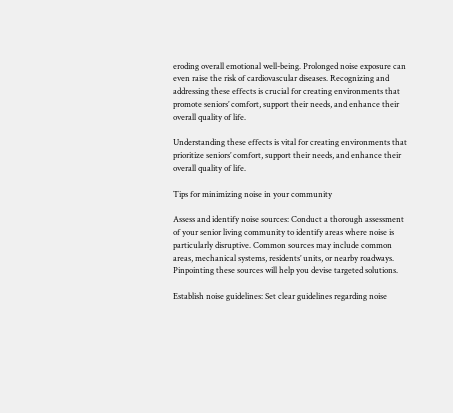eroding overall emotional well-being. Prolonged noise exposure can even raise the risk of cardiovascular diseases. Recognizing and addressing these effects is crucial for creating environments that promote seniors’ comfort, support their needs, and enhance their overall quality of life.

Understanding these effects is vital for creating environments that prioritize seniors’ comfort, support their needs, and enhance their overall quality of life.

Tips for minimizing noise in your community

Assess and identify noise sources: Conduct a thorough assessment of your senior living community to identify areas where noise is particularly disruptive. Common sources may include common areas, mechanical systems, residents’ units, or nearby roadways. Pinpointing these sources will help you devise targeted solutions.

Establish noise guidelines: Set clear guidelines regarding noise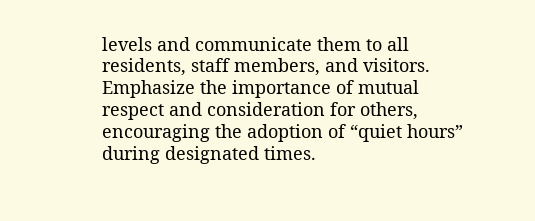levels and communicate them to all residents, staff members, and visitors. Emphasize the importance of mutual respect and consideration for others, encouraging the adoption of “quiet hours” during designated times.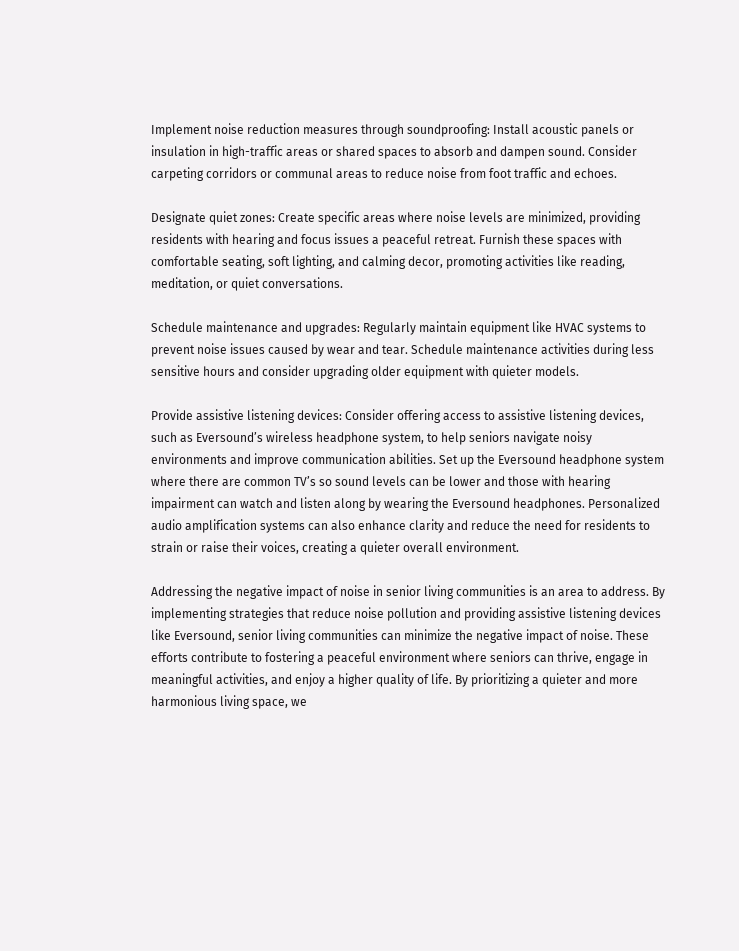Implement noise reduction measures through soundproofing: Install acoustic panels or insulation in high-traffic areas or shared spaces to absorb and dampen sound. Consider carpeting corridors or communal areas to reduce noise from foot traffic and echoes.

Designate quiet zones: Create specific areas where noise levels are minimized, providing residents with hearing and focus issues a peaceful retreat. Furnish these spaces with comfortable seating, soft lighting, and calming decor, promoting activities like reading, meditation, or quiet conversations.

Schedule maintenance and upgrades: Regularly maintain equipment like HVAC systems to prevent noise issues caused by wear and tear. Schedule maintenance activities during less sensitive hours and consider upgrading older equipment with quieter models.

Provide assistive listening devices: Consider offering access to assistive listening devices, such as Eversound’s wireless headphone system, to help seniors navigate noisy environments and improve communication abilities. Set up the Eversound headphone system where there are common TV’s so sound levels can be lower and those with hearing impairment can watch and listen along by wearing the Eversound headphones. Personalized audio amplification systems can also enhance clarity and reduce the need for residents to strain or raise their voices, creating a quieter overall environment.

Addressing the negative impact of noise in senior living communities is an area to address. By implementing strategies that reduce noise pollution and providing assistive listening devices like Eversound, senior living communities can minimize the negative impact of noise. These efforts contribute to fostering a peaceful environment where seniors can thrive, engage in meaningful activities, and enjoy a higher quality of life. By prioritizing a quieter and more harmonious living space, we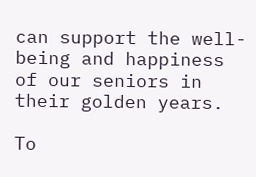can support the well-being and happiness of our seniors in their golden years.

To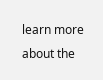learn more about the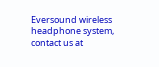Eversound wireless headphone system, contact us at